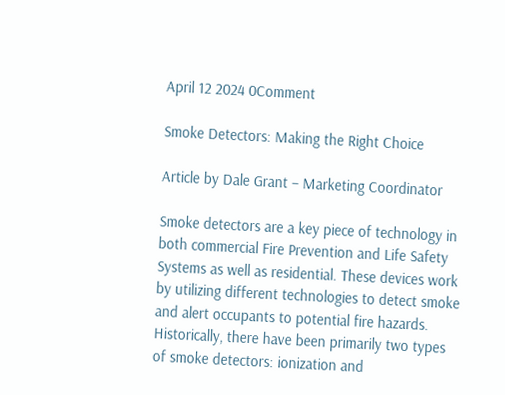April 12 2024 0Comment

Smoke Detectors: Making the Right Choice

Article by Dale Grant – Marketing Coordinator

Smoke detectors are a key piece of technology in both commercial Fire Prevention and Life Safety Systems as well as residential. These devices work by utilizing different technologies to detect smoke and alert occupants to potential fire hazards. Historically, there have been primarily two types of smoke detectors: ionization and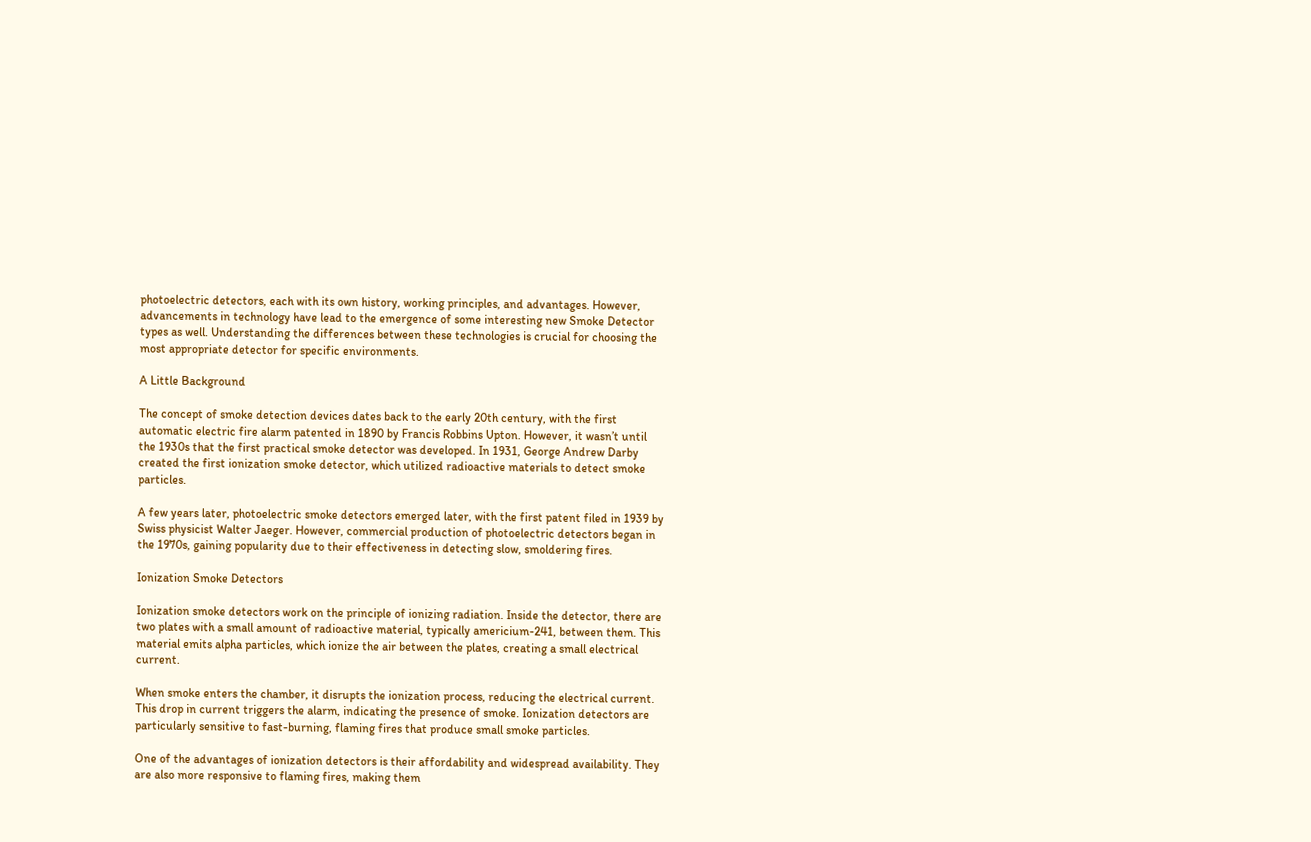photoelectric detectors, each with its own history, working principles, and advantages. However, advancements in technology have lead to the emergence of some interesting new Smoke Detector types as well. Understanding the differences between these technologies is crucial for choosing the most appropriate detector for specific environments.

A Little Background

The concept of smoke detection devices dates back to the early 20th century, with the first automatic electric fire alarm patented in 1890 by Francis Robbins Upton. However, it wasn’t until the 1930s that the first practical smoke detector was developed. In 1931, George Andrew Darby created the first ionization smoke detector, which utilized radioactive materials to detect smoke particles.

A few years later, photoelectric smoke detectors emerged later, with the first patent filed in 1939 by Swiss physicist Walter Jaeger. However, commercial production of photoelectric detectors began in the 1970s, gaining popularity due to their effectiveness in detecting slow, smoldering fires.

Ionization Smoke Detectors

Ionization smoke detectors work on the principle of ionizing radiation. Inside the detector, there are two plates with a small amount of radioactive material, typically americium-241, between them. This material emits alpha particles, which ionize the air between the plates, creating a small electrical current.

When smoke enters the chamber, it disrupts the ionization process, reducing the electrical current. This drop in current triggers the alarm, indicating the presence of smoke. Ionization detectors are particularly sensitive to fast-burning, flaming fires that produce small smoke particles.

One of the advantages of ionization detectors is their affordability and widespread availability. They are also more responsive to flaming fires, making them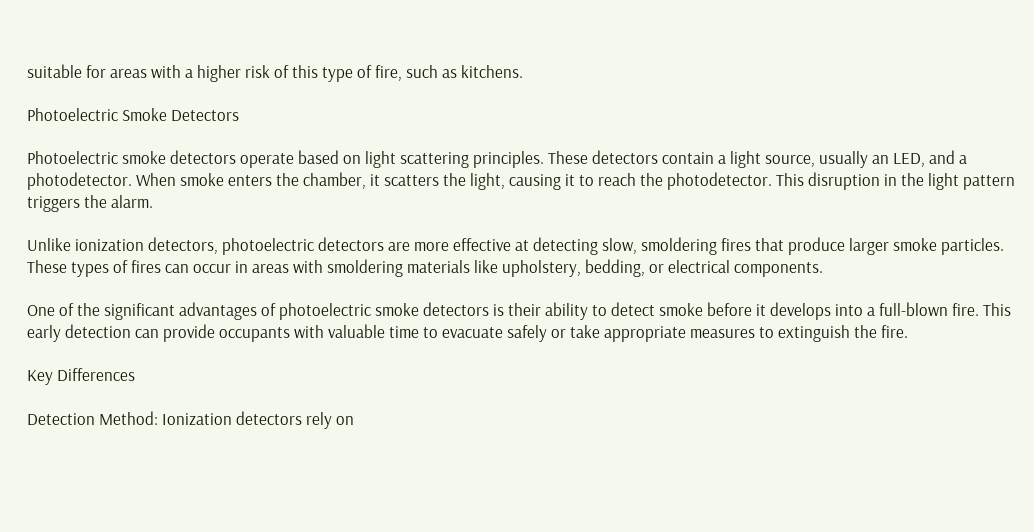suitable for areas with a higher risk of this type of fire, such as kitchens.

Photoelectric Smoke Detectors

Photoelectric smoke detectors operate based on light scattering principles. These detectors contain a light source, usually an LED, and a photodetector. When smoke enters the chamber, it scatters the light, causing it to reach the photodetector. This disruption in the light pattern triggers the alarm.

Unlike ionization detectors, photoelectric detectors are more effective at detecting slow, smoldering fires that produce larger smoke particles. These types of fires can occur in areas with smoldering materials like upholstery, bedding, or electrical components.

One of the significant advantages of photoelectric smoke detectors is their ability to detect smoke before it develops into a full-blown fire. This early detection can provide occupants with valuable time to evacuate safely or take appropriate measures to extinguish the fire.

Key Differences

Detection Method: Ionization detectors rely on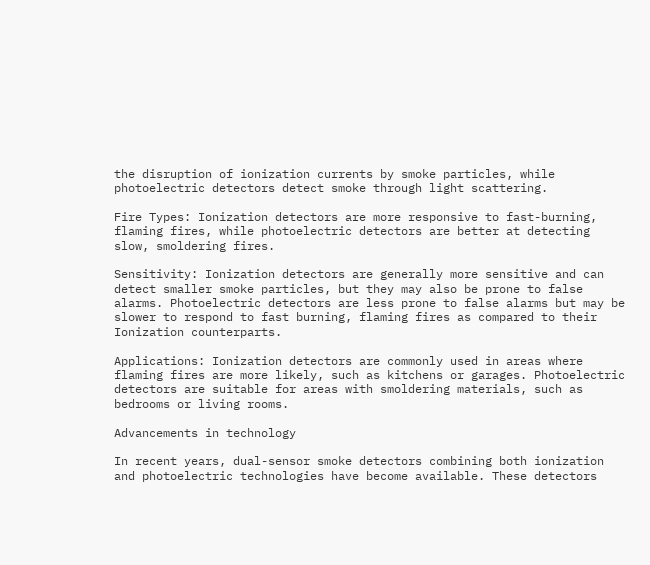the disruption of ionization currents by smoke particles, while photoelectric detectors detect smoke through light scattering.

Fire Types: Ionization detectors are more responsive to fast-burning, flaming fires, while photoelectric detectors are better at detecting slow, smoldering fires.

Sensitivity: Ionization detectors are generally more sensitive and can detect smaller smoke particles, but they may also be prone to false alarms. Photoelectric detectors are less prone to false alarms but may be slower to respond to fast burning, flaming fires as compared to their Ionization counterparts.

Applications: Ionization detectors are commonly used in areas where flaming fires are more likely, such as kitchens or garages. Photoelectric detectors are suitable for areas with smoldering materials, such as bedrooms or living rooms.

Advancements in technology

In recent years, dual-sensor smoke detectors combining both ionization and photoelectric technologies have become available. These detectors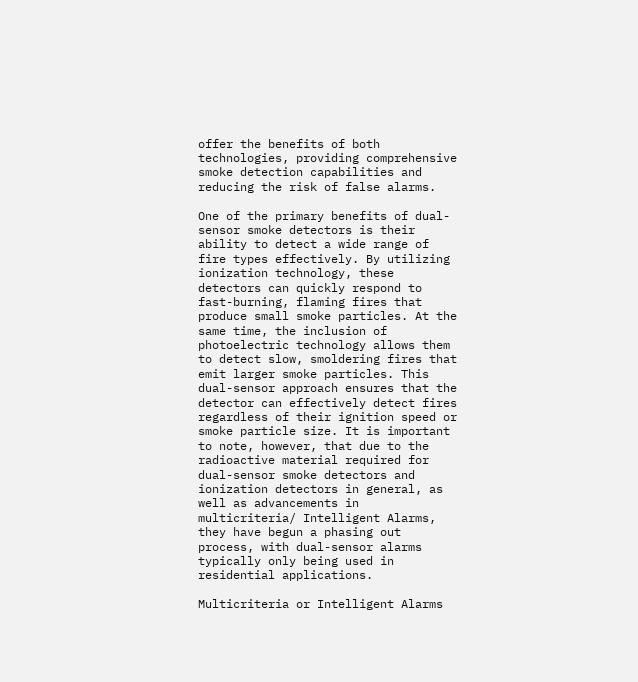offer the benefits of both technologies, providing comprehensive smoke detection capabilities and reducing the risk of false alarms.

One of the primary benefits of dual-sensor smoke detectors is their ability to detect a wide range of fire types effectively. By utilizing ionization technology, these detectors can quickly respond to fast-burning, flaming fires that produce small smoke particles. At the same time, the inclusion of photoelectric technology allows them to detect slow, smoldering fires that emit larger smoke particles. This dual-sensor approach ensures that the detector can effectively detect fires regardless of their ignition speed or smoke particle size. It is important to note, however, that due to the radioactive material required for dual-sensor smoke detectors and ionization detectors in general, as well as advancements in multicriteria/ Intelligent Alarms,  they have begun a phasing out process, with dual-sensor alarms typically only being used in residential applications.

Multicriteria or Intelligent Alarms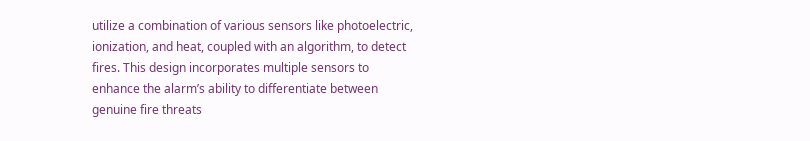utilize a combination of various sensors like photoelectric, ionization, and heat, coupled with an algorithm, to detect fires. This design incorporates multiple sensors to enhance the alarm’s ability to differentiate between genuine fire threats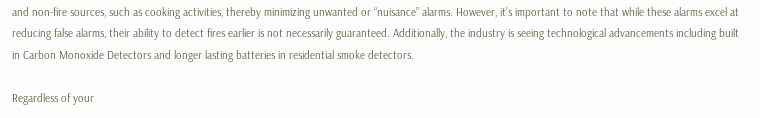and non-fire sources, such as cooking activities, thereby minimizing unwanted or “nuisance” alarms. However, it’s important to note that while these alarms excel at reducing false alarms, their ability to detect fires earlier is not necessarily guaranteed. Additionally, the industry is seeing technological advancements including built in Carbon Monoxide Detectors and longer lasting batteries in residential smoke detectors.

Regardless of your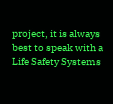project, it is always best to speak with a Life Safety Systems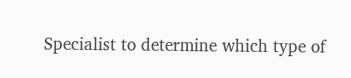Specialist to determine which type of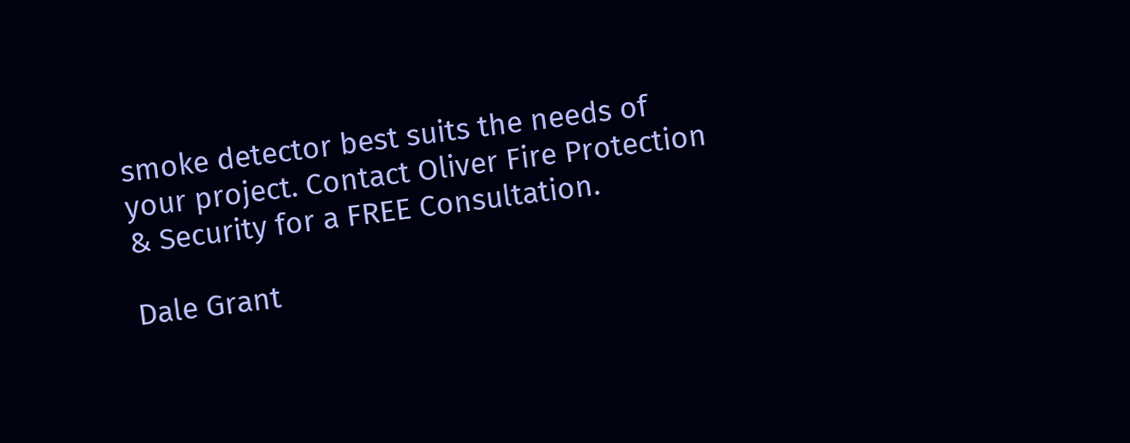smoke detector best suits the needs of your project. Contact Oliver Fire Protection & Security for a FREE Consultation.

Dale Grant